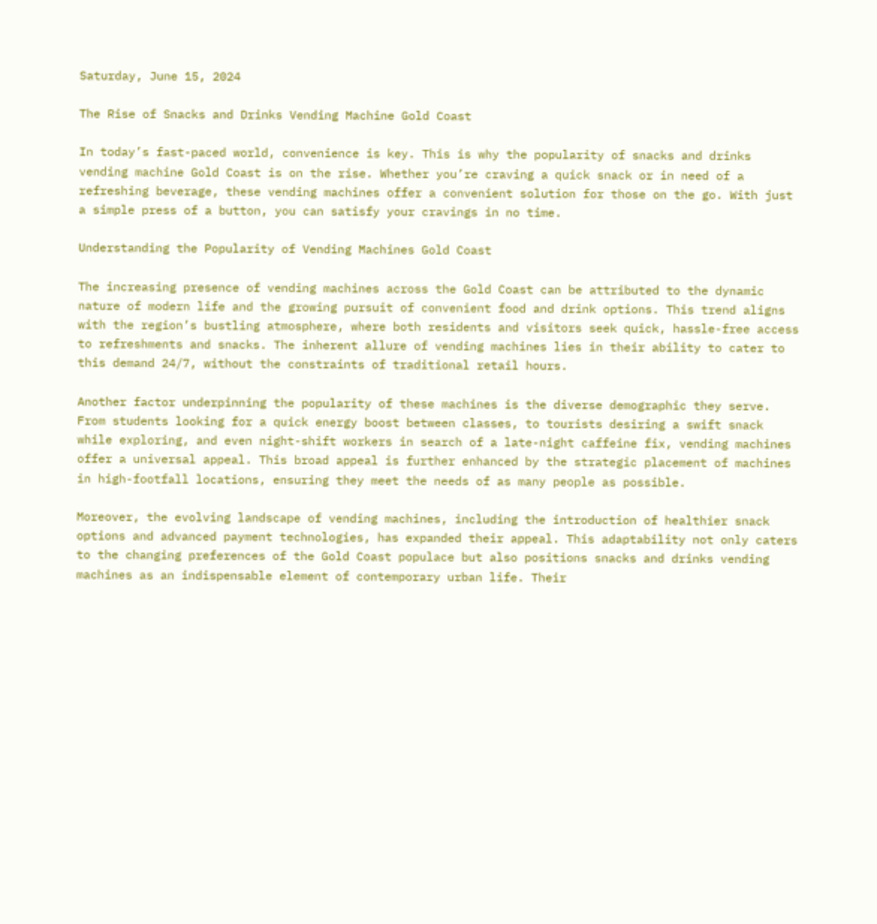Saturday, June 15, 2024

The Rise of Snacks and Drinks Vending Machine Gold Coast

In today’s fast-paced world, convenience is key. This is why the popularity of snacks and drinks vending machine Gold Coast is on the rise. Whether you’re craving a quick snack or in need of a refreshing beverage, these vending machines offer a convenient solution for those on the go. With just a simple press of a button, you can satisfy your cravings in no time.

Understanding the Popularity of Vending Machines Gold Coast

The increasing presence of vending machines across the Gold Coast can be attributed to the dynamic nature of modern life and the growing pursuit of convenient food and drink options. This trend aligns with the region’s bustling atmosphere, where both residents and visitors seek quick, hassle-free access to refreshments and snacks. The inherent allure of vending machines lies in their ability to cater to this demand 24/7, without the constraints of traditional retail hours.

Another factor underpinning the popularity of these machines is the diverse demographic they serve. From students looking for a quick energy boost between classes, to tourists desiring a swift snack while exploring, and even night-shift workers in search of a late-night caffeine fix, vending machines offer a universal appeal. This broad appeal is further enhanced by the strategic placement of machines in high-footfall locations, ensuring they meet the needs of as many people as possible.

Moreover, the evolving landscape of vending machines, including the introduction of healthier snack options and advanced payment technologies, has expanded their appeal. This adaptability not only caters to the changing preferences of the Gold Coast populace but also positions snacks and drinks vending machines as an indispensable element of contemporary urban life. Their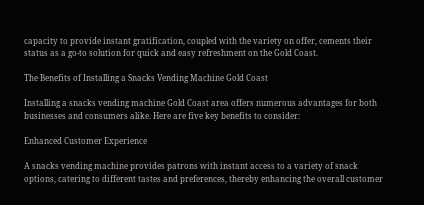capacity to provide instant gratification, coupled with the variety on offer, cements their status as a go-to solution for quick and easy refreshment on the Gold Coast.

The Benefits of Installing a Snacks Vending Machine Gold Coast

Installing a snacks vending machine Gold Coast area offers numerous advantages for both businesses and consumers alike. Here are five key benefits to consider:

Enhanced Customer Experience

A snacks vending machine provides patrons with instant access to a variety of snack options, catering to different tastes and preferences, thereby enhancing the overall customer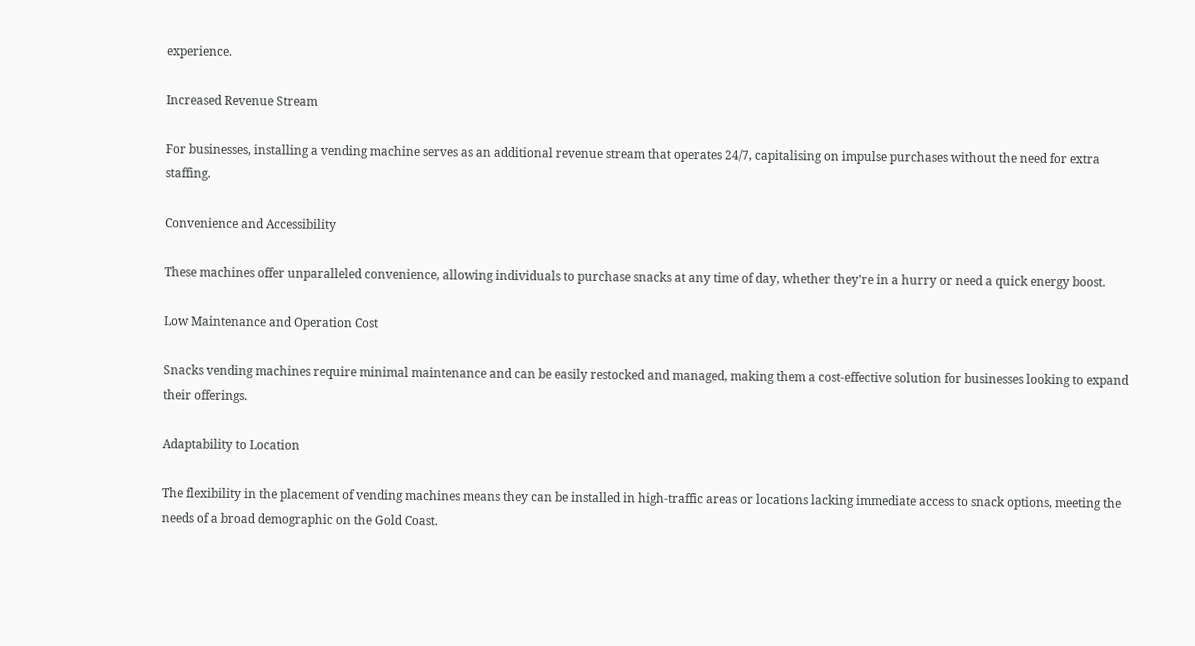experience.

Increased Revenue Stream

For businesses, installing a vending machine serves as an additional revenue stream that operates 24/7, capitalising on impulse purchases without the need for extra staffing.

Convenience and Accessibility

These machines offer unparalleled convenience, allowing individuals to purchase snacks at any time of day, whether they’re in a hurry or need a quick energy boost.

Low Maintenance and Operation Cost

Snacks vending machines require minimal maintenance and can be easily restocked and managed, making them a cost-effective solution for businesses looking to expand their offerings.

Adaptability to Location

The flexibility in the placement of vending machines means they can be installed in high-traffic areas or locations lacking immediate access to snack options, meeting the needs of a broad demographic on the Gold Coast.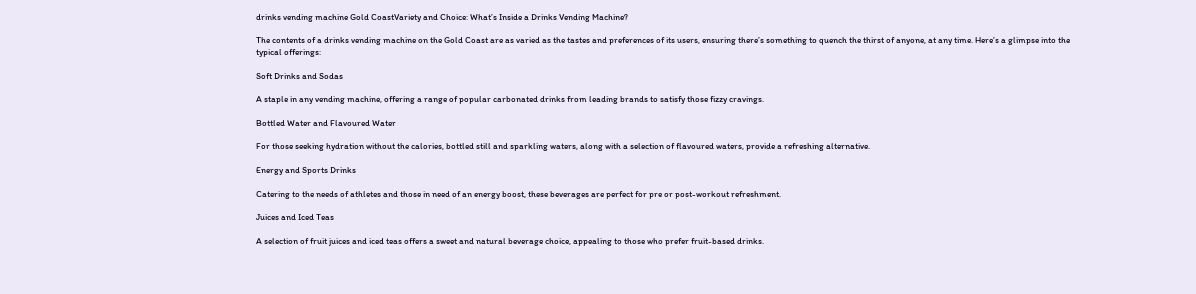drinks vending machine Gold CoastVariety and Choice: What’s Inside a Drinks Vending Machine?

The contents of a drinks vending machine on the Gold Coast are as varied as the tastes and preferences of its users, ensuring there’s something to quench the thirst of anyone, at any time. Here’s a glimpse into the typical offerings:

Soft Drinks and Sodas

A staple in any vending machine, offering a range of popular carbonated drinks from leading brands to satisfy those fizzy cravings.

Bottled Water and Flavoured Water

For those seeking hydration without the calories, bottled still and sparkling waters, along with a selection of flavoured waters, provide a refreshing alternative.

Energy and Sports Drinks

Catering to the needs of athletes and those in need of an energy boost, these beverages are perfect for pre or post-workout refreshment.

Juices and Iced Teas

A selection of fruit juices and iced teas offers a sweet and natural beverage choice, appealing to those who prefer fruit-based drinks.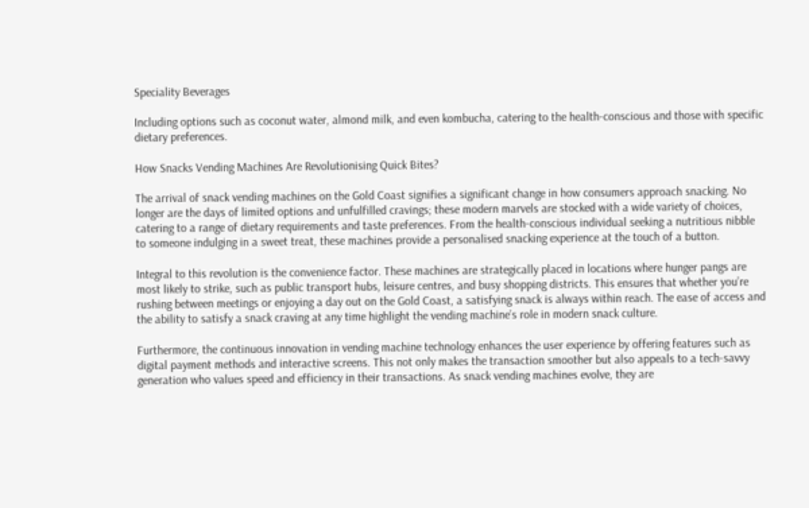Speciality Beverages

Including options such as coconut water, almond milk, and even kombucha, catering to the health-conscious and those with specific dietary preferences.

How Snacks Vending Machines Are Revolutionising Quick Bites?

The arrival of snack vending machines on the Gold Coast signifies a significant change in how consumers approach snacking. No longer are the days of limited options and unfulfilled cravings; these modern marvels are stocked with a wide variety of choices, catering to a range of dietary requirements and taste preferences. From the health-conscious individual seeking a nutritious nibble to someone indulging in a sweet treat, these machines provide a personalised snacking experience at the touch of a button.

Integral to this revolution is the convenience factor. These machines are strategically placed in locations where hunger pangs are most likely to strike, such as public transport hubs, leisure centres, and busy shopping districts. This ensures that whether you’re rushing between meetings or enjoying a day out on the Gold Coast, a satisfying snack is always within reach. The ease of access and the ability to satisfy a snack craving at any time highlight the vending machine’s role in modern snack culture.

Furthermore, the continuous innovation in vending machine technology enhances the user experience by offering features such as digital payment methods and interactive screens. This not only makes the transaction smoother but also appeals to a tech-savvy generation who values speed and efficiency in their transactions. As snack vending machines evolve, they are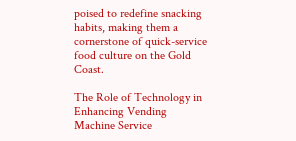poised to redefine snacking habits, making them a cornerstone of quick-service food culture on the Gold Coast.

The Role of Technology in Enhancing Vending Machine Service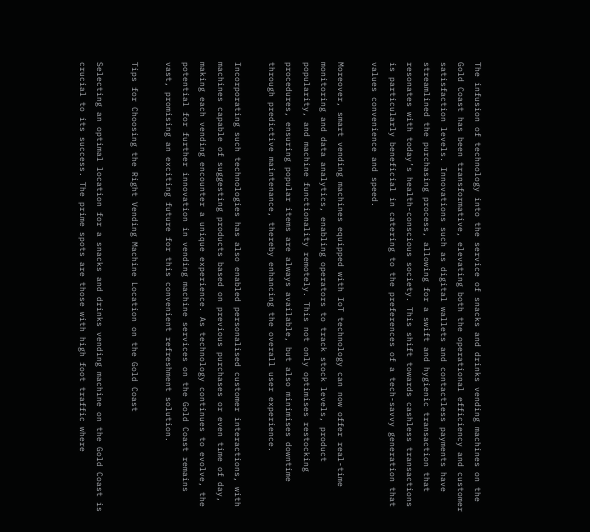The infusion of technology into the service of snacks and drinks vending machines on the Gold Coast has been transformative, elevating both the operational efficiency and customer satisfaction levels. Innovations such as digital wallets and contactless payments have streamlined the purchasing process, allowing for a swift and hygienic transaction that resonates with today’s health-conscious society. This shift towards cashless transactions is particularly beneficial in catering to the preferences of a tech-savvy generation that values convenience and speed.

Moreover, smart vending machines equipped with IoT technology can now offer real-time monitoring and data analytics, enabling operators to track stock levels, product popularity, and machine functionality remotely. This not only optimises restocking procedures, ensuring popular items are always available, but also minimises downtime through predictive maintenance, thereby enhancing the overall user experience.

Incorporating such technologies has also enabled personalised customer interactions, with machines capable of suggesting products based on previous purchases or even time of day, making each vending encounter a unique experience. As technology continues to evolve, the potential for further innovation in vending machine services on the Gold Coast remains vast, promising an exciting future for this convenient refreshment solution.

Tips for Choosing the Right Vending Machine Location on the Gold Coast

Selecting an optimal location for a snacks and drinks vending machine on the Gold Coast is crucial to its success. The prime spots are those with high foot traffic where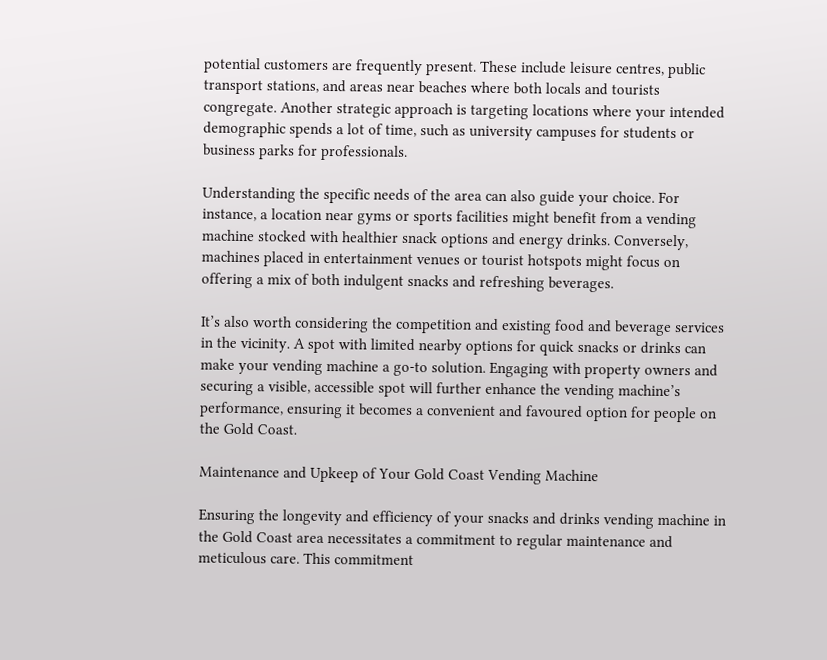potential customers are frequently present. These include leisure centres, public transport stations, and areas near beaches where both locals and tourists congregate. Another strategic approach is targeting locations where your intended demographic spends a lot of time, such as university campuses for students or business parks for professionals.

Understanding the specific needs of the area can also guide your choice. For instance, a location near gyms or sports facilities might benefit from a vending machine stocked with healthier snack options and energy drinks. Conversely, machines placed in entertainment venues or tourist hotspots might focus on offering a mix of both indulgent snacks and refreshing beverages.

It’s also worth considering the competition and existing food and beverage services in the vicinity. A spot with limited nearby options for quick snacks or drinks can make your vending machine a go-to solution. Engaging with property owners and securing a visible, accessible spot will further enhance the vending machine’s performance, ensuring it becomes a convenient and favoured option for people on the Gold Coast.

Maintenance and Upkeep of Your Gold Coast Vending Machine

Ensuring the longevity and efficiency of your snacks and drinks vending machine in the Gold Coast area necessitates a commitment to regular maintenance and meticulous care. This commitment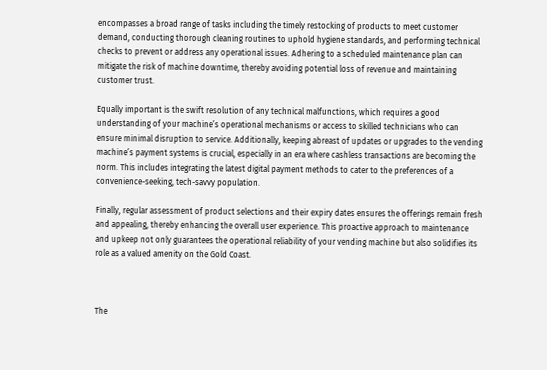encompasses a broad range of tasks including the timely restocking of products to meet customer demand, conducting thorough cleaning routines to uphold hygiene standards, and performing technical checks to prevent or address any operational issues. Adhering to a scheduled maintenance plan can mitigate the risk of machine downtime, thereby avoiding potential loss of revenue and maintaining customer trust.

Equally important is the swift resolution of any technical malfunctions, which requires a good understanding of your machine’s operational mechanisms or access to skilled technicians who can ensure minimal disruption to service. Additionally, keeping abreast of updates or upgrades to the vending machine’s payment systems is crucial, especially in an era where cashless transactions are becoming the norm. This includes integrating the latest digital payment methods to cater to the preferences of a convenience-seeking, tech-savvy population.

Finally, regular assessment of product selections and their expiry dates ensures the offerings remain fresh and appealing, thereby enhancing the overall user experience. This proactive approach to maintenance and upkeep not only guarantees the operational reliability of your vending machine but also solidifies its role as a valued amenity on the Gold Coast.



The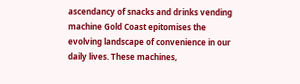ascendancy of snacks and drinks vending machine Gold Coast epitomises the evolving landscape of convenience in our daily lives. These machines,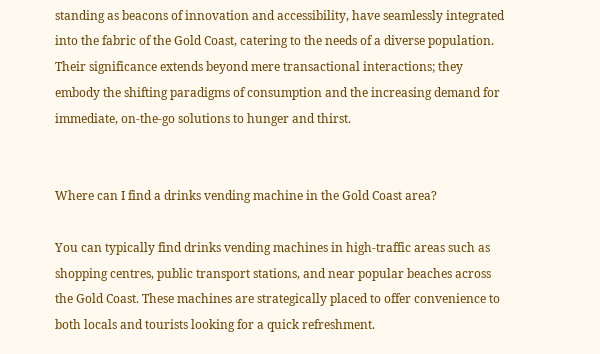standing as beacons of innovation and accessibility, have seamlessly integrated into the fabric of the Gold Coast, catering to the needs of a diverse population. Their significance extends beyond mere transactional interactions; they embody the shifting paradigms of consumption and the increasing demand for immediate, on-the-go solutions to hunger and thirst.


Where can I find a drinks vending machine in the Gold Coast area?

You can typically find drinks vending machines in high-traffic areas such as shopping centres, public transport stations, and near popular beaches across the Gold Coast. These machines are strategically placed to offer convenience to both locals and tourists looking for a quick refreshment.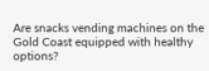Are snacks vending machines on the Gold Coast equipped with healthy options?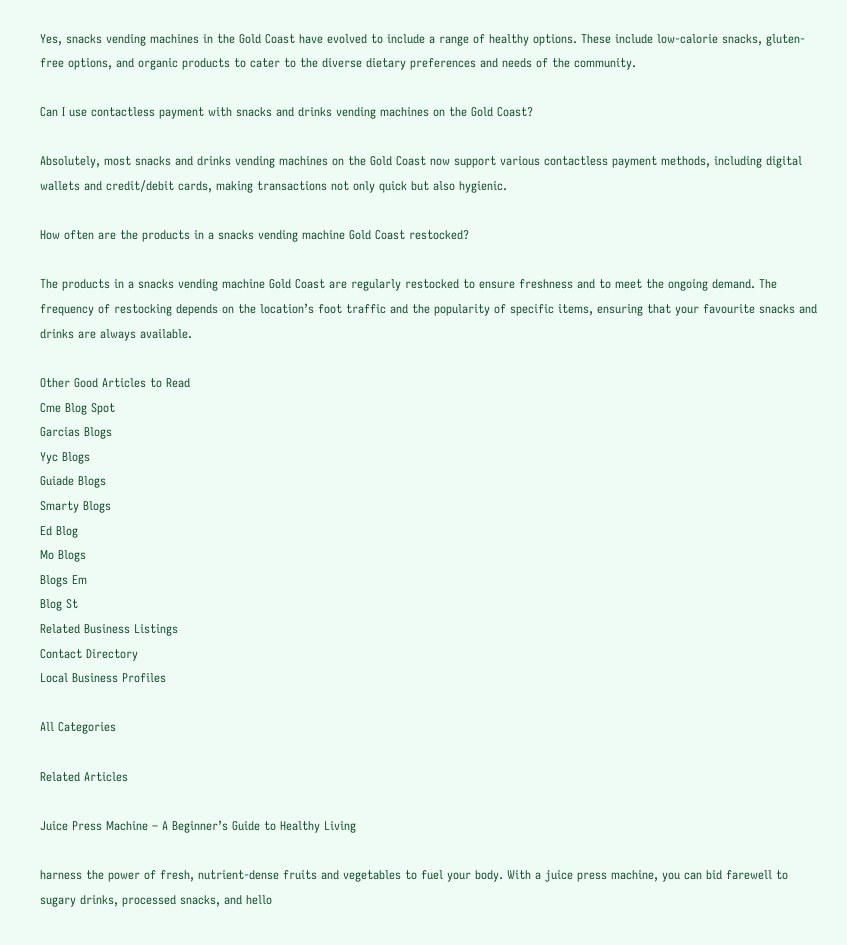Yes, snacks vending machines in the Gold Coast have evolved to include a range of healthy options. These include low-calorie snacks, gluten-free options, and organic products to cater to the diverse dietary preferences and needs of the community.

Can I use contactless payment with snacks and drinks vending machines on the Gold Coast?

Absolutely, most snacks and drinks vending machines on the Gold Coast now support various contactless payment methods, including digital wallets and credit/debit cards, making transactions not only quick but also hygienic.

How often are the products in a snacks vending machine Gold Coast restocked?

The products in a snacks vending machine Gold Coast are regularly restocked to ensure freshness and to meet the ongoing demand. The frequency of restocking depends on the location’s foot traffic and the popularity of specific items, ensuring that your favourite snacks and drinks are always available.

Other Good Articles to Read
Cme Blog Spot
Garcias Blogs
Yyc Blogs
Guiade Blogs
Smarty Blogs
Ed Blog
Mo Blogs
Blogs Em
Blog St
Related Business Listings
Contact Directory
Local Business Profiles

All Categories

Related Articles

Juice Press Machine – A Beginner’s Guide to Healthy Living

harness the power of fresh, nutrient-dense fruits and vegetables to fuel your body. With a juice press machine, you can bid farewell to sugary drinks, processed snacks, and hello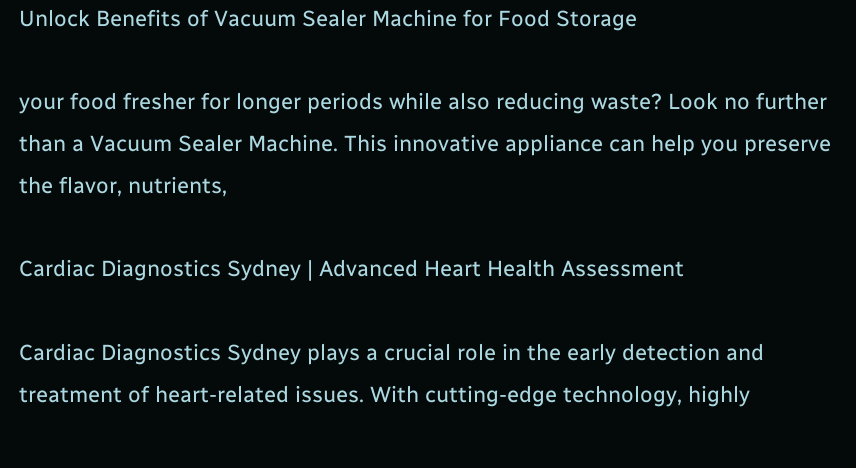Unlock Benefits of Vacuum Sealer Machine for Food Storage

your food fresher for longer periods while also reducing waste? Look no further than a Vacuum Sealer Machine. This innovative appliance can help you preserve the flavor, nutrients,

Cardiac Diagnostics Sydney | Advanced Heart Health Assessment

Cardiac Diagnostics Sydney plays a crucial role in the early detection and treatment of heart-related issues. With cutting-edge technology, highly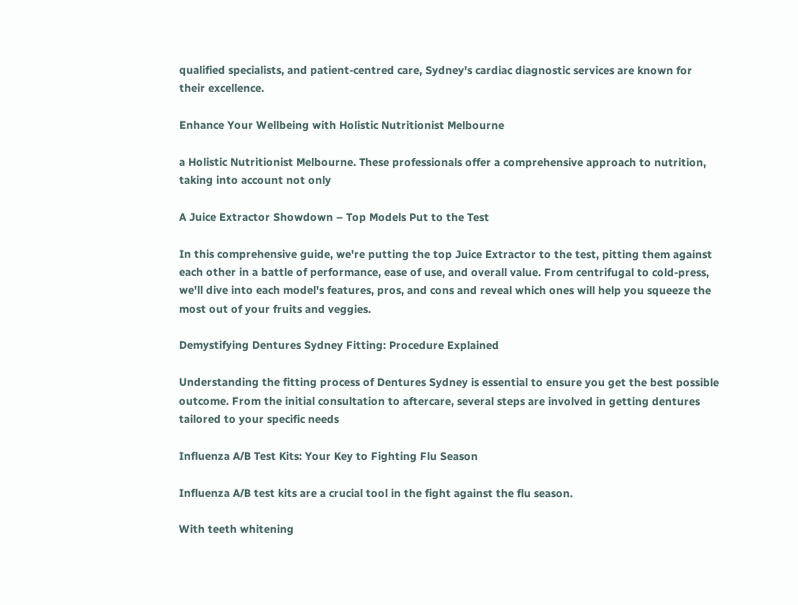qualified specialists, and patient-centred care, Sydney's cardiac diagnostic services are known for their excellence.

Enhance Your Wellbeing with Holistic Nutritionist Melbourne

a Holistic Nutritionist Melbourne. These professionals offer a comprehensive approach to nutrition, taking into account not only

A Juice Extractor Showdown – Top Models Put to the Test

In this comprehensive guide, we're putting the top Juice Extractor to the test, pitting them against each other in a battle of performance, ease of use, and overall value. From centrifugal to cold-press, we'll dive into each model's features, pros, and cons and reveal which ones will help you squeeze the most out of your fruits and veggies.

Demystifying Dentures Sydney Fitting: Procedure Explained

Understanding the fitting process of Dentures Sydney is essential to ensure you get the best possible outcome. From the initial consultation to aftercare, several steps are involved in getting dentures tailored to your specific needs

Influenza A/B Test Kits: Your Key to Fighting Flu Season

Influenza A/B test kits are a crucial tool in the fight against the flu season.

With teeth whitening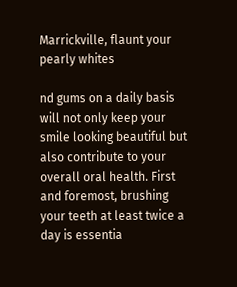Marrickville, flaunt your pearly whites

nd gums on a daily basis will not only keep your smile looking beautiful but also contribute to your overall oral health. First and foremost, brushing your teeth at least twice a day is essentia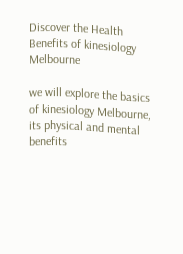Discover the Health Benefits of kinesiology Melbourne

we will explore the basics of kinesiology Melbourne, its physical and mental benefits